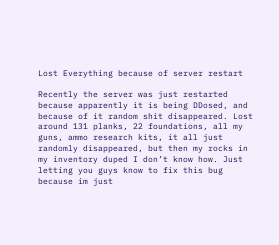Lost Everything because of server restart

Recently the server was just restarted because apparently it is being DDosed, and because of it random shit disappeared. Lost around 131 planks, 22 foundations, all my guns, ammo research kits, it all just randomly disappeared, but then my rocks in my inventory duped I don’t know how. Just letting you guys know to fix this bug because im just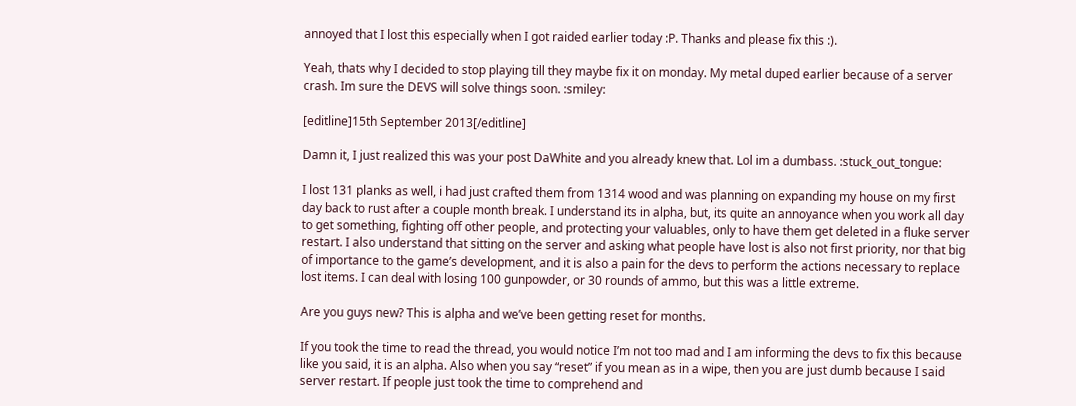annoyed that I lost this especially when I got raided earlier today :P. Thanks and please fix this :).

Yeah, thats why I decided to stop playing till they maybe fix it on monday. My metal duped earlier because of a server crash. Im sure the DEVS will solve things soon. :smiley:

[editline]15th September 2013[/editline]

Damn it, I just realized this was your post DaWhite and you already knew that. Lol im a dumbass. :stuck_out_tongue:

I lost 131 planks as well, i had just crafted them from 1314 wood and was planning on expanding my house on my first day back to rust after a couple month break. I understand its in alpha, but, its quite an annoyance when you work all day to get something, fighting off other people, and protecting your valuables, only to have them get deleted in a fluke server restart. I also understand that sitting on the server and asking what people have lost is also not first priority, nor that big of importance to the game’s development, and it is also a pain for the devs to perform the actions necessary to replace lost items. I can deal with losing 100 gunpowder, or 30 rounds of ammo, but this was a little extreme.

Are you guys new? This is alpha and we’ve been getting reset for months.

If you took the time to read the thread, you would notice I’m not too mad and I am informing the devs to fix this because like you said, it is an alpha. Also when you say “reset” if you mean as in a wipe, then you are just dumb because I said server restart. If people just took the time to comprehend and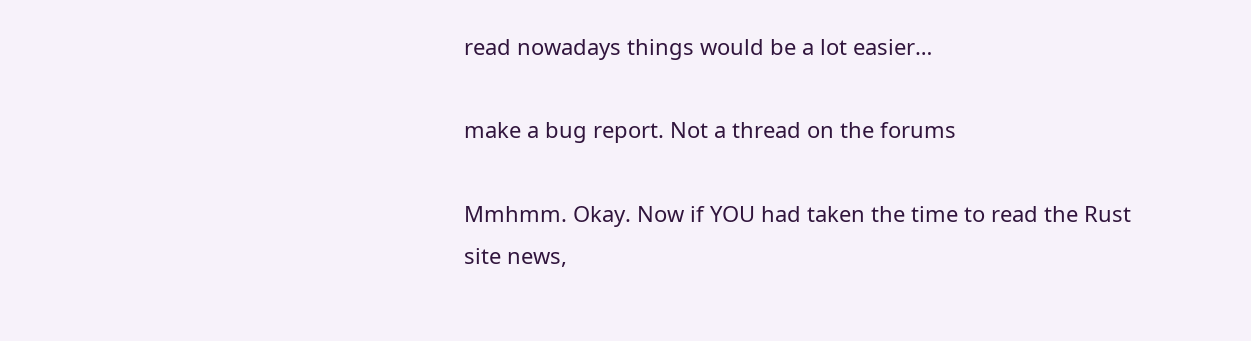read nowadays things would be a lot easier…

make a bug report. Not a thread on the forums

Mmhmm. Okay. Now if YOU had taken the time to read the Rust site news,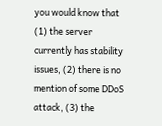you would know that (1) the server currently has stability issues, (2) there is no mention of some DDoS attack, (3) the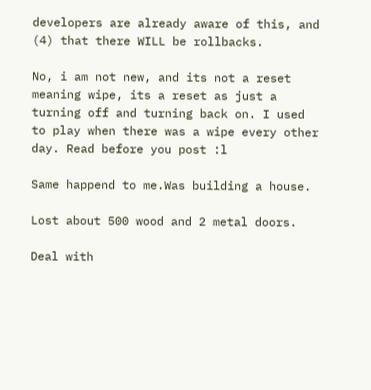developers are already aware of this, and (4) that there WILL be rollbacks.

No, i am not new, and its not a reset meaning wipe, its a reset as just a turning off and turning back on. I used to play when there was a wipe every other day. Read before you post :l

Same happend to me.Was building a house.

Lost about 500 wood and 2 metal doors.

Deal with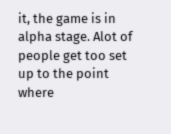it, the game is in alpha stage. Alot of people get too set up to the point where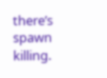there’s spawn killing.